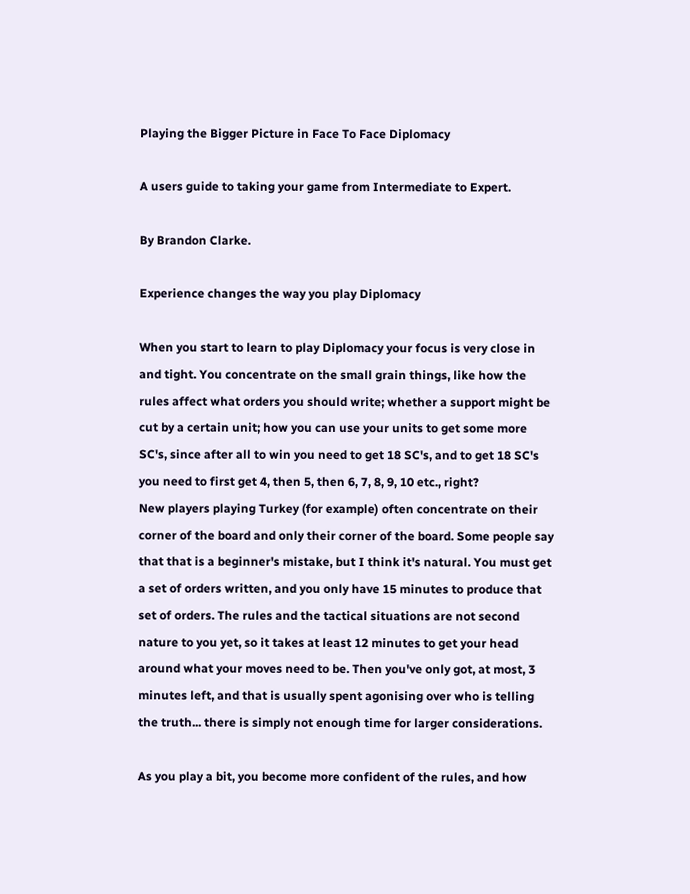Playing the Bigger Picture in Face To Face Diplomacy

A users guide to taking your game from Intermediate to Expert.

By Brandon Clarke.

Experience changes the way you play Diplomacy

When you start to learn to play Diplomacy your focus is very close in and tight. You concentrate on the small grain things, like how the rules affect what orders you should write; whether a support might be cut by a certain unit; how you can use your units to get some more SC's, since after all to win you need to get 18 SC's, and to get 18 SC's you need to first get 4, then 5, then 6, 7, 8, 9, 10 etc., right?
New players playing Turkey (for example) often concentrate on their corner of the board and only their corner of the board. Some people say that that is a beginner's mistake, but I think it's natural. You must get a set of orders written, and you only have 15 minutes to produce that set of orders. The rules and the tactical situations are not second nature to you yet, so it takes at least 12 minutes to get your head around what your moves need to be. Then you've only got, at most, 3 minutes left, and that is usually spent agonising over who is telling the truth... there is simply not enough time for larger considerations.

As you play a bit, you become more confident of the rules, and how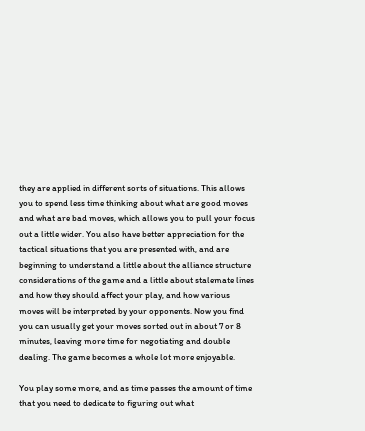they are applied in different sorts of situations. This allows you to spend less time thinking about what are good moves and what are bad moves, which allows you to pull your focus out a little wider. You also have better appreciation for the tactical situations that you are presented with, and are beginning to understand a little about the alliance structure considerations of the game and a little about stalemate lines and how they should affect your play, and how various moves will be interpreted by your opponents. Now you find you can usually get your moves sorted out in about 7 or 8 minutes, leaving more time for negotiating and double dealing. The game becomes a whole lot more enjoyable.

You play some more, and as time passes the amount of time that you need to dedicate to figuring out what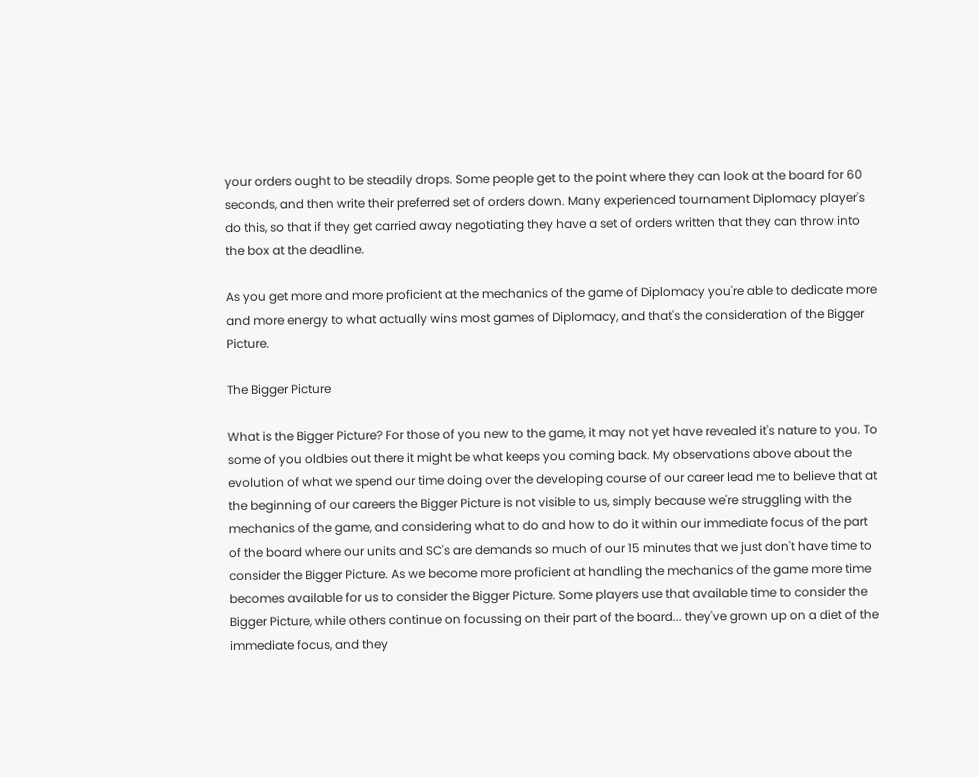your orders ought to be steadily drops. Some people get to the point where they can look at the board for 60 seconds, and then write their preferred set of orders down. Many experienced tournament Diplomacy player's do this, so that if they get carried away negotiating they have a set of orders written that they can throw into the box at the deadline.

As you get more and more proficient at the mechanics of the game of Diplomacy you're able to dedicate more and more energy to what actually wins most games of Diplomacy, and that's the consideration of the Bigger Picture.

The Bigger Picture

What is the Bigger Picture? For those of you new to the game, it may not yet have revealed it's nature to you. To some of you oldbies out there it might be what keeps you coming back. My observations above about the evolution of what we spend our time doing over the developing course of our career lead me to believe that at the beginning of our careers the Bigger Picture is not visible to us, simply because we're struggling with the mechanics of the game, and considering what to do and how to do it within our immediate focus of the part of the board where our units and SC's are demands so much of our 15 minutes that we just don't have time to consider the Bigger Picture. As we become more proficient at handling the mechanics of the game more time becomes available for us to consider the Bigger Picture. Some players use that available time to consider the Bigger Picture, while others continue on focussing on their part of the board... they've grown up on a diet of the immediate focus, and they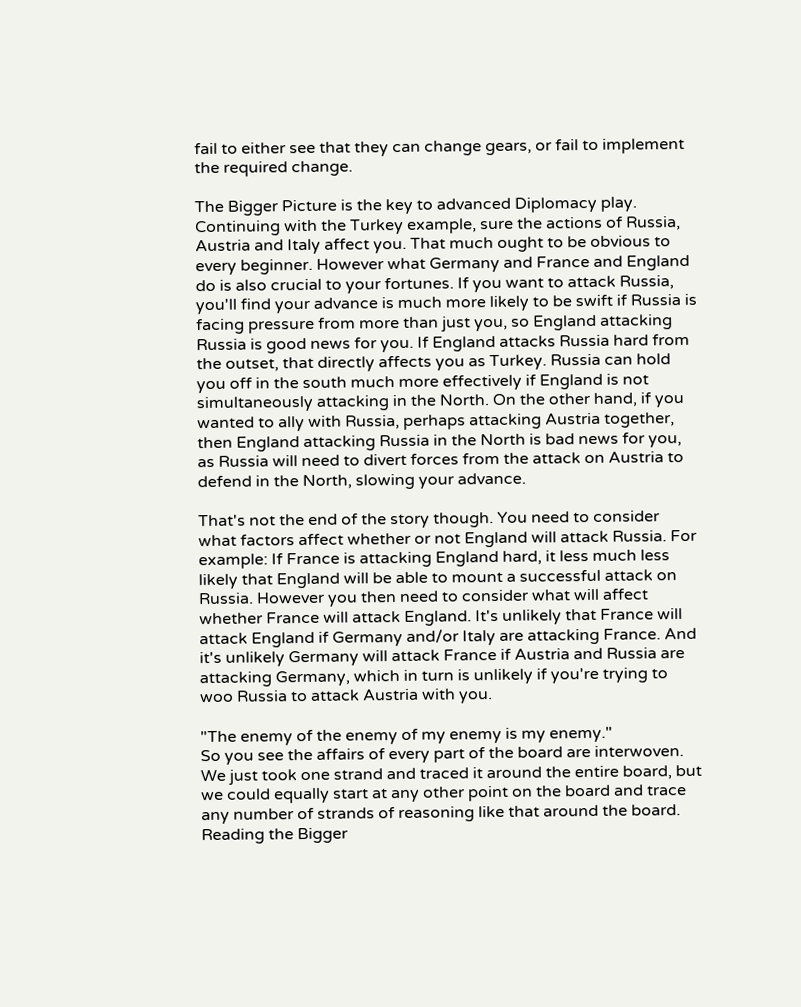fail to either see that they can change gears, or fail to implement the required change.

The Bigger Picture is the key to advanced Diplomacy play. Continuing with the Turkey example, sure the actions of Russia, Austria and Italy affect you. That much ought to be obvious to every beginner. However what Germany and France and England do is also crucial to your fortunes. If you want to attack Russia, you'll find your advance is much more likely to be swift if Russia is facing pressure from more than just you, so England attacking Russia is good news for you. If England attacks Russia hard from the outset, that directly affects you as Turkey. Russia can hold you off in the south much more effectively if England is not simultaneously attacking in the North. On the other hand, if you wanted to ally with Russia, perhaps attacking Austria together, then England attacking Russia in the North is bad news for you, as Russia will need to divert forces from the attack on Austria to defend in the North, slowing your advance.

That's not the end of the story though. You need to consider what factors affect whether or not England will attack Russia. For example: If France is attacking England hard, it less much less likely that England will be able to mount a successful attack on Russia. However you then need to consider what will affect whether France will attack England. It's unlikely that France will attack England if Germany and/or Italy are attacking France. And it's unlikely Germany will attack France if Austria and Russia are attacking Germany, which in turn is unlikely if you're trying to woo Russia to attack Austria with you.

"The enemy of the enemy of my enemy is my enemy."
So you see the affairs of every part of the board are interwoven. We just took one strand and traced it around the entire board, but we could equally start at any other point on the board and trace any number of strands of reasoning like that around the board. Reading the Bigger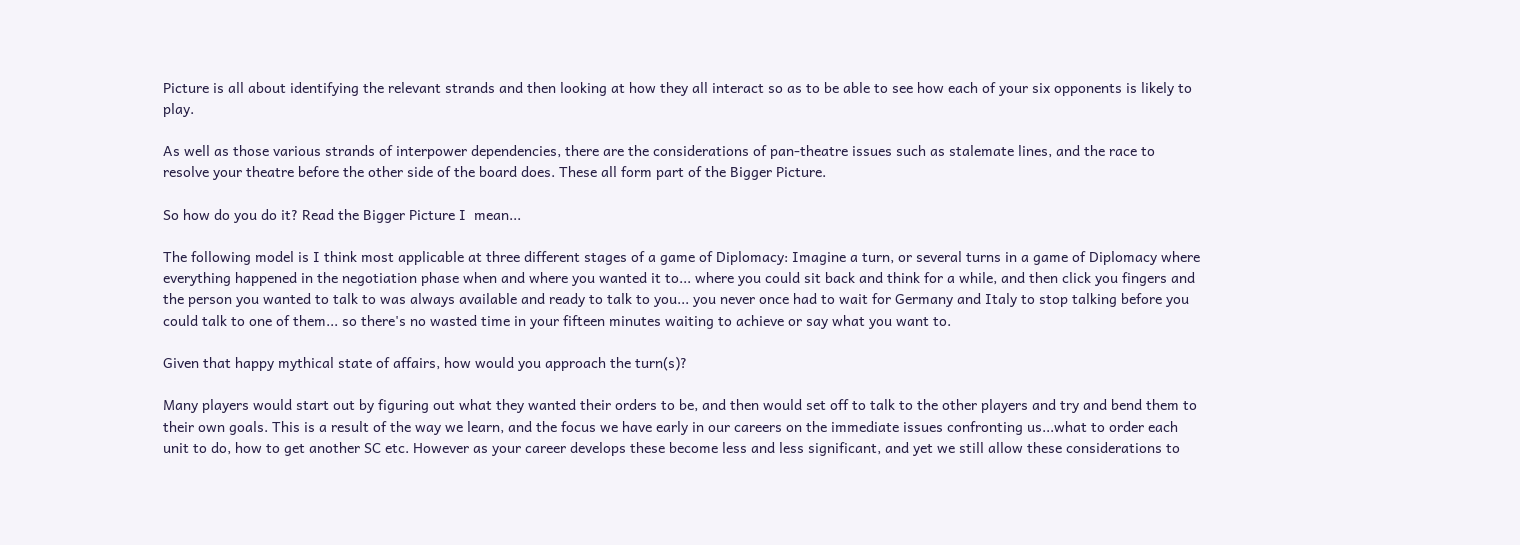Picture is all about identifying the relevant strands and then looking at how they all interact so as to be able to see how each of your six opponents is likely to play.

As well as those various strands of interpower dependencies, there are the considerations of pan-theatre issues such as stalemate lines, and the race to resolve your theatre before the other side of the board does. These all form part of the Bigger Picture.

So how do you do it? Read the Bigger Picture I  mean...

The following model is I think most applicable at three different stages of a game of Diplomacy: Imagine a turn, or several turns in a game of Diplomacy where everything happened in the negotiation phase when and where you wanted it to... where you could sit back and think for a while, and then click you fingers and the person you wanted to talk to was always available and ready to talk to you... you never once had to wait for Germany and Italy to stop talking before you could talk to one of them... so there's no wasted time in your fifteen minutes waiting to achieve or say what you want to.

Given that happy mythical state of affairs, how would you approach the turn(s)?

Many players would start out by figuring out what they wanted their orders to be, and then would set off to talk to the other players and try and bend them to their own goals. This is a result of the way we learn, and the focus we have early in our careers on the immediate issues confronting us...what to order each unit to do, how to get another SC etc. However as your career develops these become less and less significant, and yet we still allow these considerations to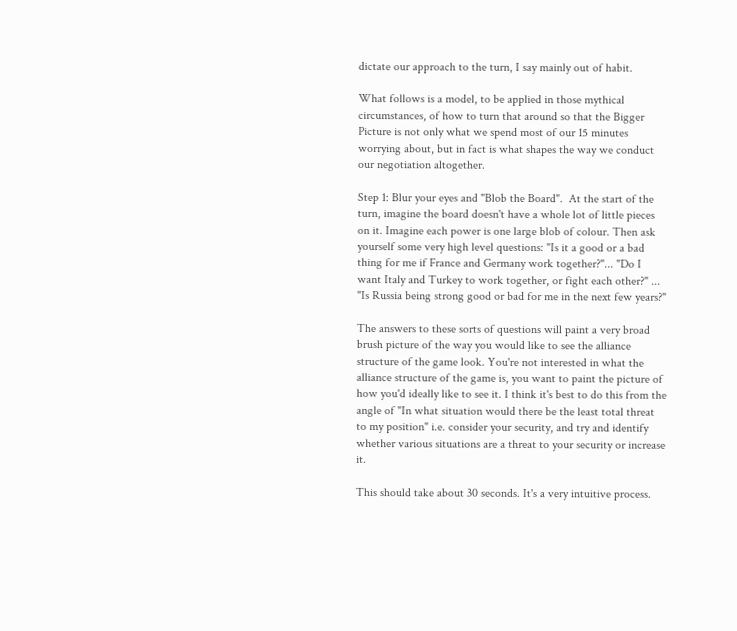dictate our approach to the turn, I say mainly out of habit.

What follows is a model, to be applied in those mythical circumstances, of how to turn that around so that the Bigger Picture is not only what we spend most of our 15 minutes worrying about, but in fact is what shapes the way we conduct our negotiation altogether.

Step 1: Blur your eyes and "Blob the Board".  At the start of the turn, imagine the board doesn't have a whole lot of little pieces on it. Imagine each power is one large blob of colour. Then ask yourself some very high level questions: "Is it a good or a bad thing for me if France and Germany work together?"... "Do I want Italy and Turkey to work together, or fight each other?" ... "Is Russia being strong good or bad for me in the next few years?"

The answers to these sorts of questions will paint a very broad brush picture of the way you would like to see the alliance structure of the game look. You're not interested in what the alliance structure of the game is, you want to paint the picture of how you'd ideally like to see it. I think it's best to do this from the angle of "In what situation would there be the least total threat to my position" i.e. consider your security, and try and identify whether various situations are a threat to your security or increase it.

This should take about 30 seconds. It's a very intuitive process.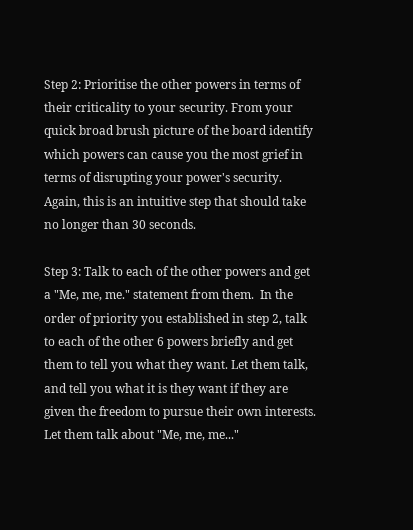Step 2: Prioritise the other powers in terms of their criticality to your security. From your quick broad brush picture of the board identify which powers can cause you the most grief in terms of disrupting your power's security. Again, this is an intuitive step that should take no longer than 30 seconds.

Step 3: Talk to each of the other powers and get a "Me, me, me." statement from them.  In the order of priority you established in step 2, talk to each of the other 6 powers briefly and get them to tell you what they want. Let them talk, and tell you what it is they want if they are given the freedom to pursue their own interests. Let them talk about "Me, me, me..."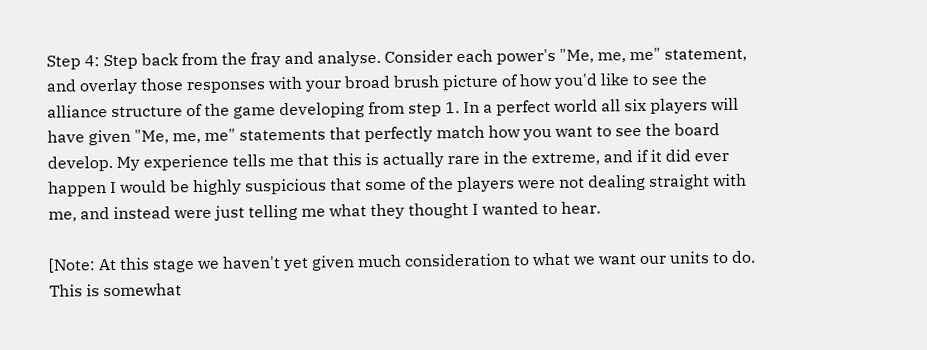Step 4: Step back from the fray and analyse. Consider each power's "Me, me, me" statement, and overlay those responses with your broad brush picture of how you'd like to see the alliance structure of the game developing from step 1. In a perfect world all six players will have given "Me, me, me" statements that perfectly match how you want to see the board develop. My experience tells me that this is actually rare in the extreme, and if it did ever happen I would be highly suspicious that some of the players were not dealing straight with me, and instead were just telling me what they thought I wanted to hear.

[Note: At this stage we haven't yet given much consideration to what we want our units to do. This is somewhat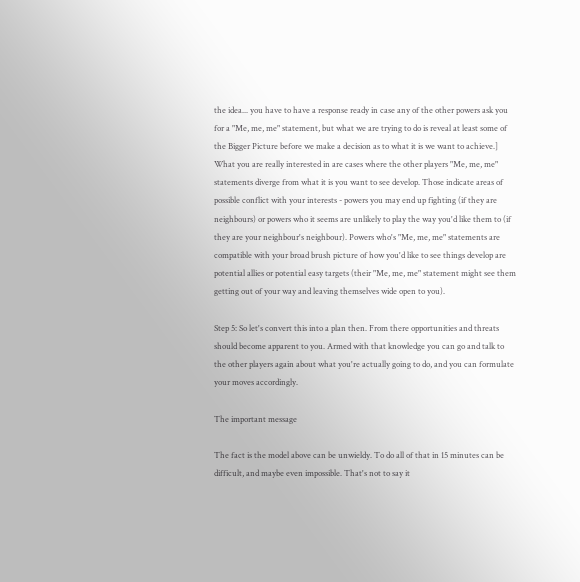the idea... you have to have a response ready in case any of the other powers ask you for a "Me, me, me" statement, but what we are trying to do is reveal at least some of the Bigger Picture before we make a decision as to what it is we want to achieve.]
What you are really interested in are cases where the other players "Me, me, me" statements diverge from what it is you want to see develop. Those indicate areas of possible conflict with your interests - powers you may end up fighting (if they are neighbours) or powers who it seems are unlikely to play the way you'd like them to (if they are your neighbour's neighbour). Powers who's "Me, me, me" statements are compatible with your broad brush picture of how you'd like to see things develop are potential allies or potential easy targets (their "Me, me, me" statement might see them getting out of your way and leaving themselves wide open to you).

Step 5: So let's convert this into a plan then. From there opportunities and threats should become apparent to you. Armed with that knowledge you can go and talk to the other players again about what you're actually going to do, and you can formulate your moves accordingly.

The important message

The fact is the model above can be unwieldy. To do all of that in 15 minutes can be difficult, and maybe even impossible. That's not to say it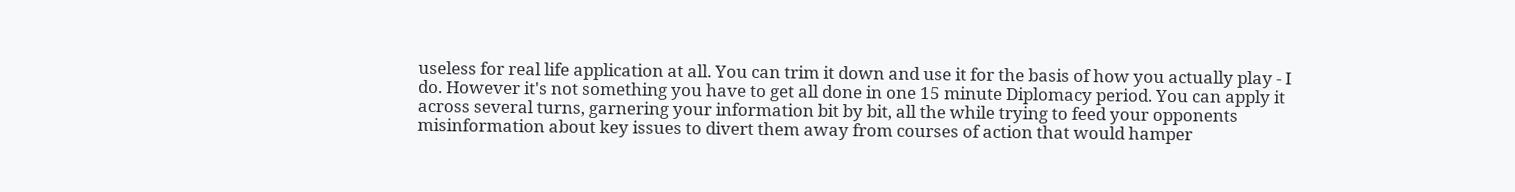useless for real life application at all. You can trim it down and use it for the basis of how you actually play - I do. However it's not something you have to get all done in one 15 minute Diplomacy period. You can apply it across several turns, garnering your information bit by bit, all the while trying to feed your opponents misinformation about key issues to divert them away from courses of action that would hamper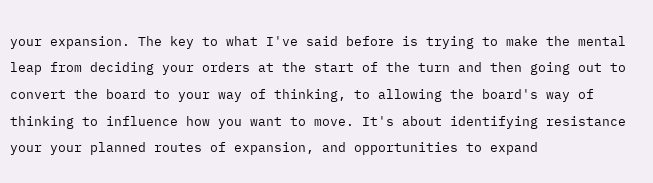your expansion. The key to what I've said before is trying to make the mental leap from deciding your orders at the start of the turn and then going out to convert the board to your way of thinking, to allowing the board's way of thinking to influence how you want to move. It's about identifying resistance your your planned routes of expansion, and opportunities to expand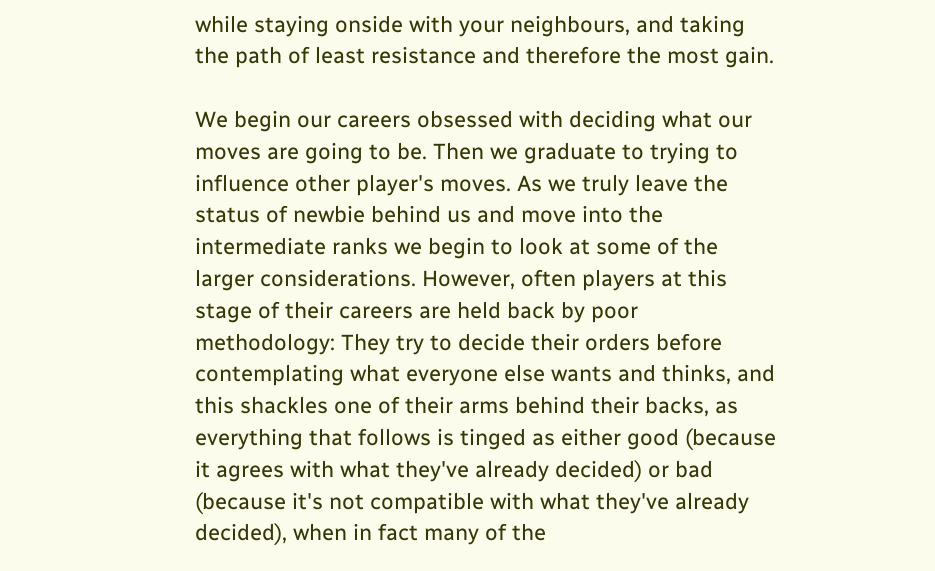while staying onside with your neighbours, and taking the path of least resistance and therefore the most gain.

We begin our careers obsessed with deciding what our moves are going to be. Then we graduate to trying to influence other player's moves. As we truly leave the status of newbie behind us and move into the intermediate ranks we begin to look at some of the larger considerations. However, often players at this stage of their careers are held back by poor methodology: They try to decide their orders before contemplating what everyone else wants and thinks, and this shackles one of their arms behind their backs, as everything that follows is tinged as either good (because it agrees with what they've already decided) or bad (because it's not compatible with what they've already decided), when in fact many of the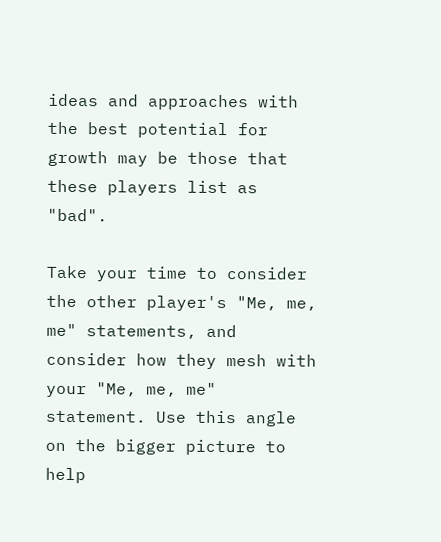ideas and approaches with the best potential for growth may be those that these players list as "bad".

Take your time to consider the other player's "Me, me, me" statements, and consider how they mesh with your "Me, me, me" statement. Use this angle on the bigger picture to help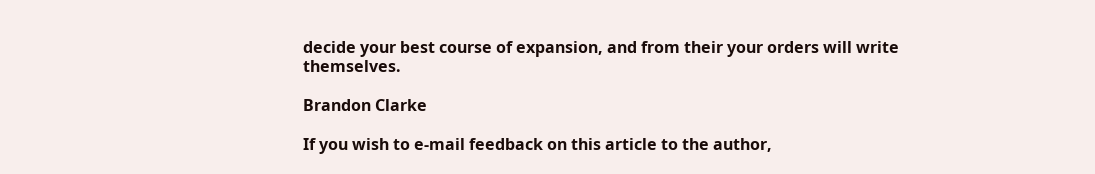decide your best course of expansion, and from their your orders will write themselves.

Brandon Clarke

If you wish to e-mail feedback on this article to the author,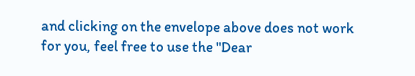and clicking on the envelope above does not work for you, feel free to use the "Dear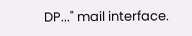DP..." mail interface.